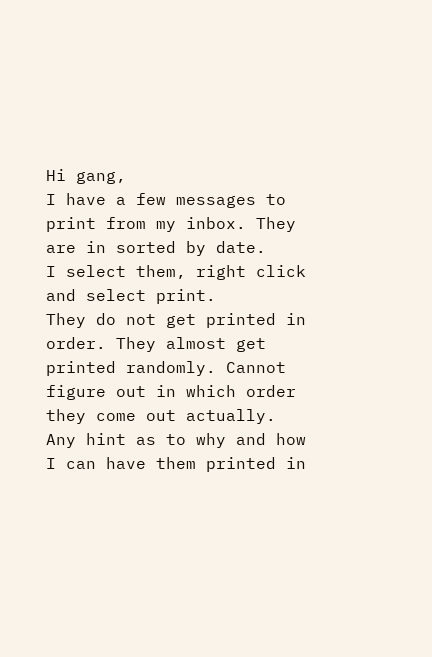Hi gang,
I have a few messages to print from my inbox. They are in sorted by date.
I select them, right click and select print.
They do not get printed in order. They almost get printed randomly. Cannot figure out in which order they come out actually.
Any hint as to why and how I can have them printed in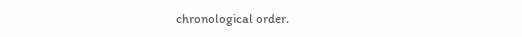chronological order.